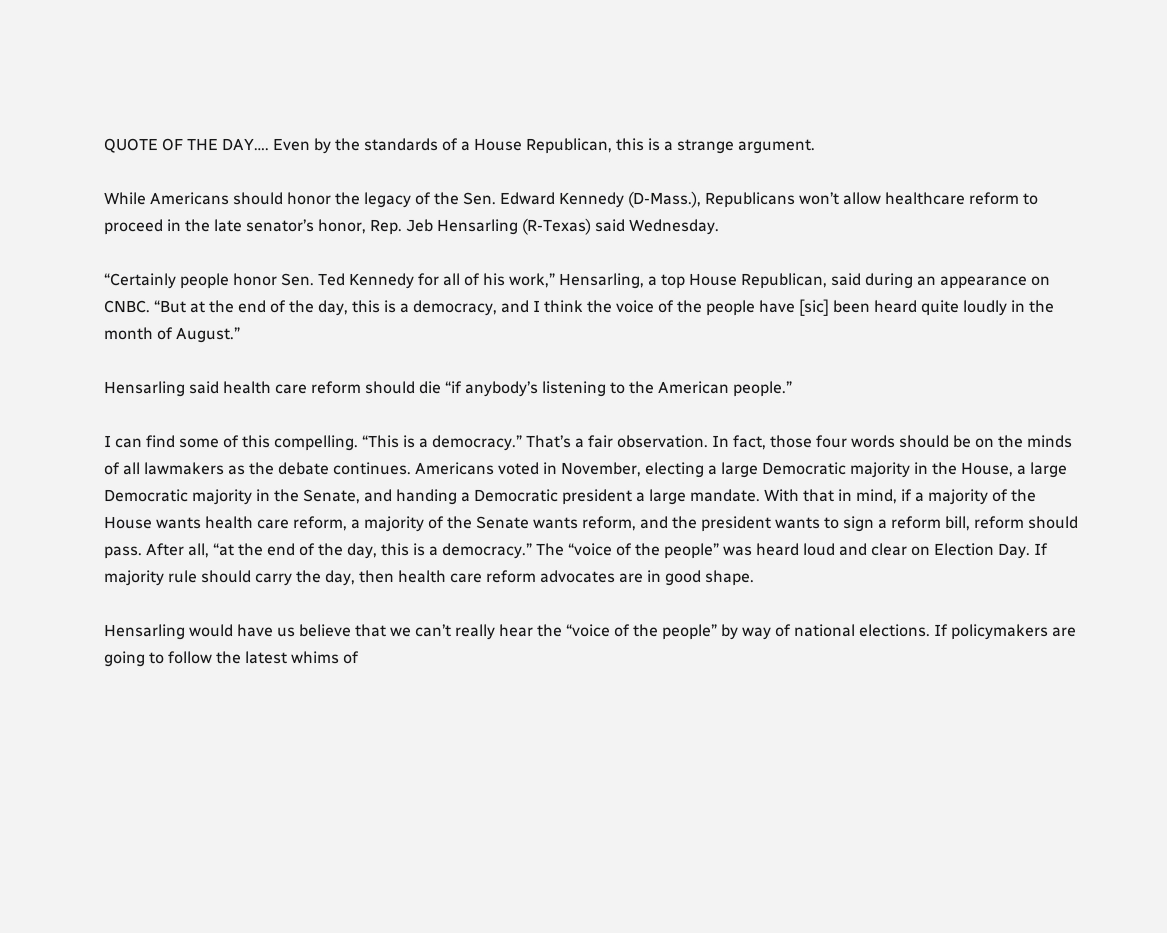QUOTE OF THE DAY…. Even by the standards of a House Republican, this is a strange argument.

While Americans should honor the legacy of the Sen. Edward Kennedy (D-Mass.), Republicans won’t allow healthcare reform to proceed in the late senator’s honor, Rep. Jeb Hensarling (R-Texas) said Wednesday.

“Certainly people honor Sen. Ted Kennedy for all of his work,” Hensarling, a top House Republican, said during an appearance on CNBC. “But at the end of the day, this is a democracy, and I think the voice of the people have [sic] been heard quite loudly in the month of August.”

Hensarling said health care reform should die “if anybody’s listening to the American people.”

I can find some of this compelling. “This is a democracy.” That’s a fair observation. In fact, those four words should be on the minds of all lawmakers as the debate continues. Americans voted in November, electing a large Democratic majority in the House, a large Democratic majority in the Senate, and handing a Democratic president a large mandate. With that in mind, if a majority of the House wants health care reform, a majority of the Senate wants reform, and the president wants to sign a reform bill, reform should pass. After all, “at the end of the day, this is a democracy.” The “voice of the people” was heard loud and clear on Election Day. If majority rule should carry the day, then health care reform advocates are in good shape.

Hensarling would have us believe that we can’t really hear the “voice of the people” by way of national elections. If policymakers are going to follow the latest whims of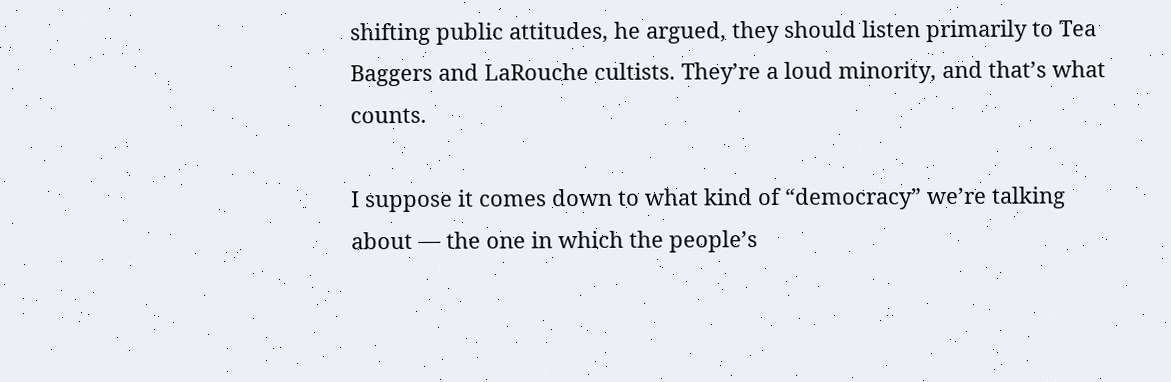shifting public attitudes, he argued, they should listen primarily to Tea Baggers and LaRouche cultists. They’re a loud minority, and that’s what counts.

I suppose it comes down to what kind of “democracy” we’re talking about — the one in which the people’s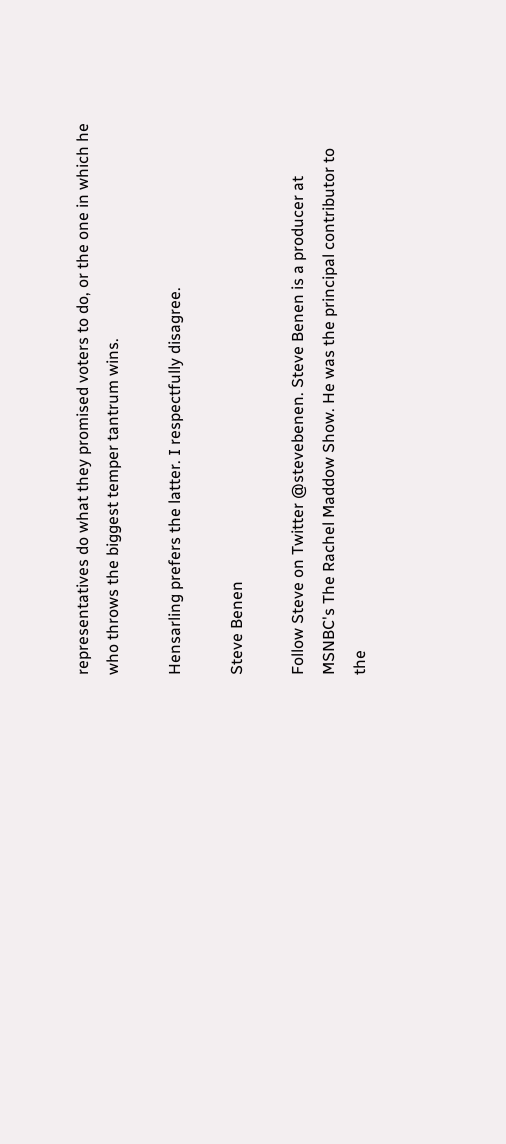representatives do what they promised voters to do, or the one in which he who throws the biggest temper tantrum wins.

Hensarling prefers the latter. I respectfully disagree.

Steve Benen

Follow Steve on Twitter @stevebenen. Steve Benen is a producer at MSNBC's The Rachel Maddow Show. He was the principal contributor to the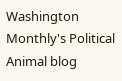Washington Monthly's Political Animal blog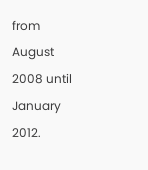from August 2008 until January 2012.